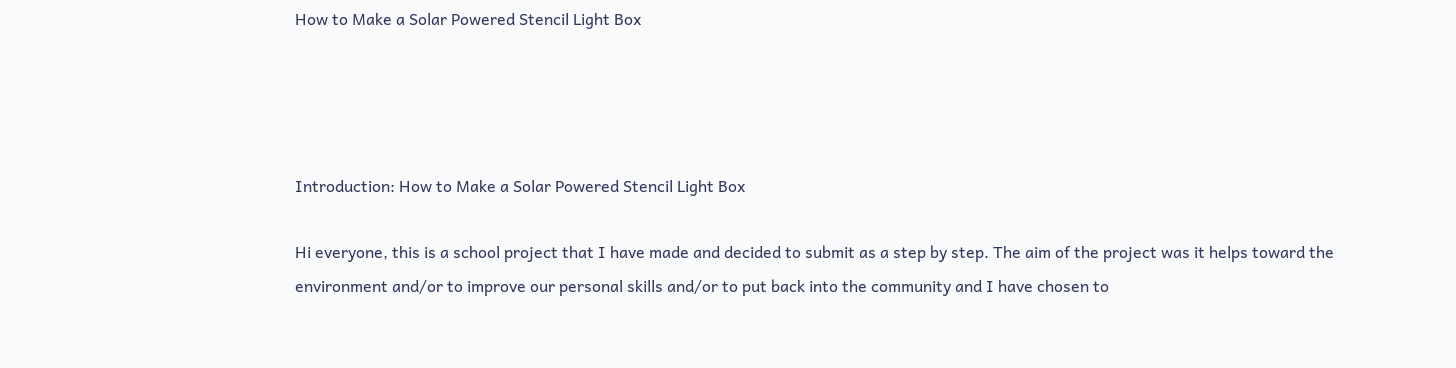How to Make a Solar Powered Stencil Light Box




Introduction: How to Make a Solar Powered Stencil Light Box

Hi everyone, this is a school project that I have made and decided to submit as a step by step. The aim of the project was it helps toward the environment and/or to improve our personal skills and/or to put back into the community and I have chosen to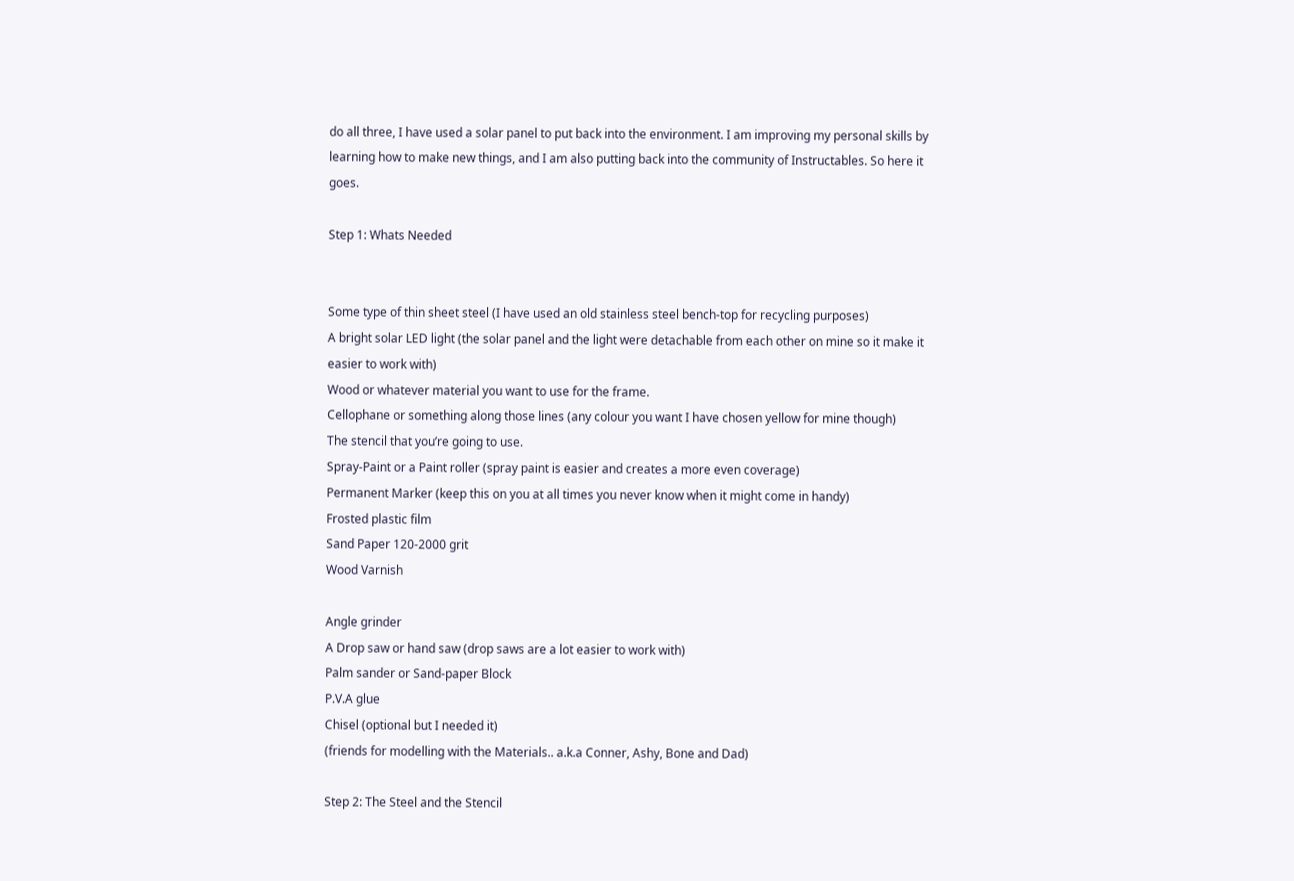do all three, I have used a solar panel to put back into the environment. I am improving my personal skills by learning how to make new things, and I am also putting back into the community of Instructables. So here it goes.

Step 1: Whats Needed


Some type of thin sheet steel (I have used an old stainless steel bench-top for recycling purposes)
A bright solar LED light (the solar panel and the light were detachable from each other on mine so it make it easier to work with)
Wood or whatever material you want to use for the frame.
Cellophane or something along those lines (any colour you want I have chosen yellow for mine though)
The stencil that you’re going to use.
Spray-Paint or a Paint roller (spray paint is easier and creates a more even coverage)
Permanent Marker (keep this on you at all times you never know when it might come in handy)
Frosted plastic film
Sand Paper 120-2000 grit
Wood Varnish

Angle grinder
A Drop saw or hand saw (drop saws are a lot easier to work with)
Palm sander or Sand-paper Block
P.V.A glue
Chisel (optional but I needed it)
(friends for modelling with the Materials.. a.k.a Conner, Ashy, Bone and Dad)

Step 2: The Steel and the Stencil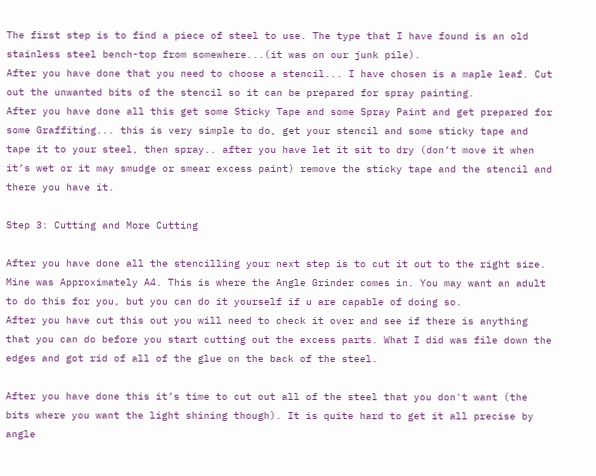The first step is to find a piece of steel to use. The type that I have found is an old stainless steel bench-top from somewhere...(it was on our junk pile).
After you have done that you need to choose a stencil... I have chosen is a maple leaf. Cut out the unwanted bits of the stencil so it can be prepared for spray painting.
After you have done all this get some Sticky Tape and some Spray Paint and get prepared for some Graffiting... this is very simple to do, get your stencil and some sticky tape and tape it to your steel, then spray.. after you have let it sit to dry (don’t move it when it’s wet or it may smudge or smear excess paint) remove the sticky tape and the stencil and there you have it.

Step 3: Cutting and More Cutting

After you have done all the stencilling your next step is to cut it out to the right size. Mine was Approximately A4. This is where the Angle Grinder comes in. You may want an adult to do this for you, but you can do it yourself if u are capable of doing so.
After you have cut this out you will need to check it over and see if there is anything that you can do before you start cutting out the excess parts. What I did was file down the edges and got rid of all of the glue on the back of the steel.

After you have done this it’s time to cut out all of the steel that you don't want (the bits where you want the light shining though). It is quite hard to get it all precise by angle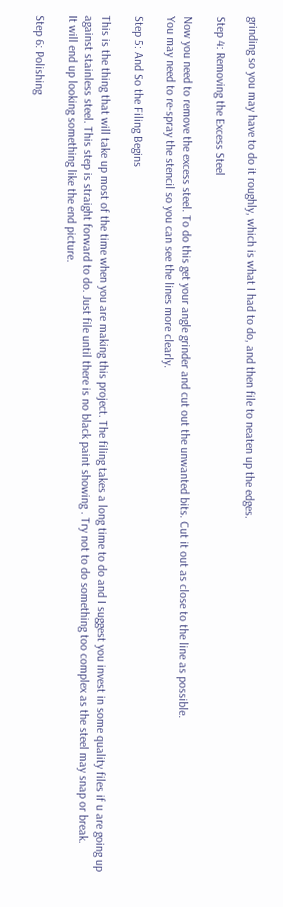grinding so you may have to do it roughly, which is what I had to do, and then file to neaten up the edges.

Step 4: Removing the Excess Steel

Now you need to remove the excess steel. To do this get your angle grinder and cut out the unwanted bits. Cut it out as close to the line as possible.
You may need to re-spray the stencil so you can see the lines more clearly.

Step 5: And So the Filing Begins

This is the thing that will take up most of the time when you are making this project. The filing takes a long time to do and I suggest you invest in some quality files if u are going up against stainless steel. This step is straight forward to do. Just file until there is no black paint showing . Try not to do something too complex as the steel may snap or break.
It will end up looking something like the end picture.

Step 6: Polishing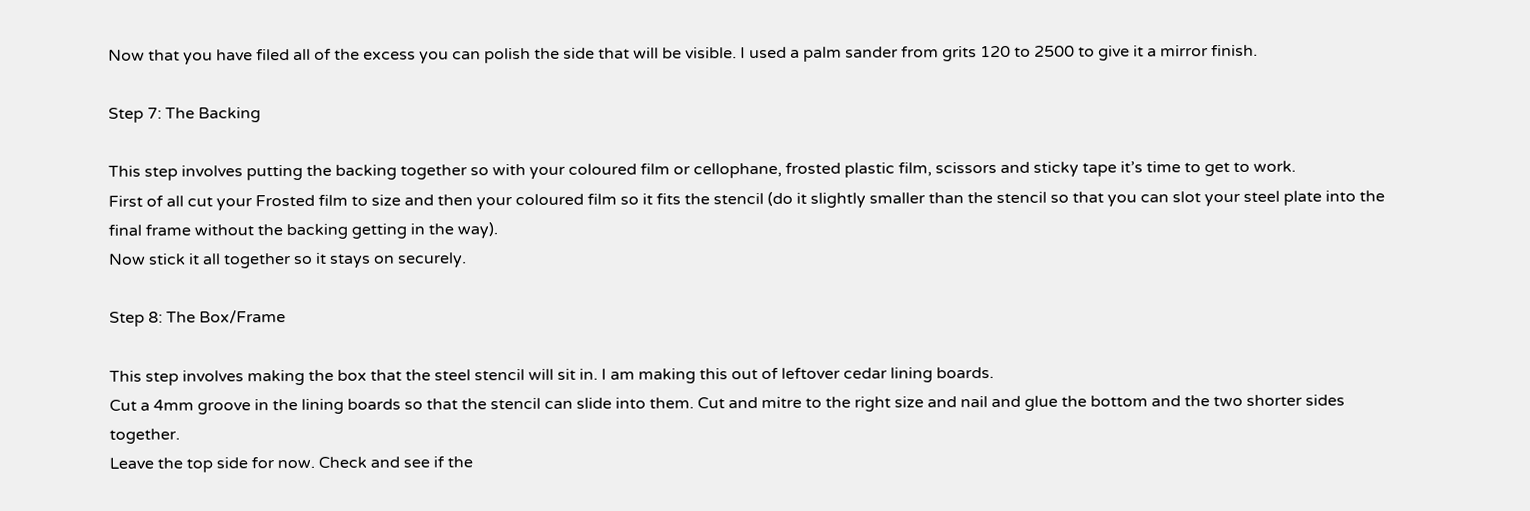Now that you have filed all of the excess you can polish the side that will be visible. I used a palm sander from grits 120 to 2500 to give it a mirror finish.

Step 7: The Backing

This step involves putting the backing together so with your coloured film or cellophane, frosted plastic film, scissors and sticky tape it’s time to get to work.
First of all cut your Frosted film to size and then your coloured film so it fits the stencil (do it slightly smaller than the stencil so that you can slot your steel plate into the final frame without the backing getting in the way).
Now stick it all together so it stays on securely.

Step 8: The Box/Frame

This step involves making the box that the steel stencil will sit in. I am making this out of leftover cedar lining boards.
Cut a 4mm groove in the lining boards so that the stencil can slide into them. Cut and mitre to the right size and nail and glue the bottom and the two shorter sides together.
Leave the top side for now. Check and see if the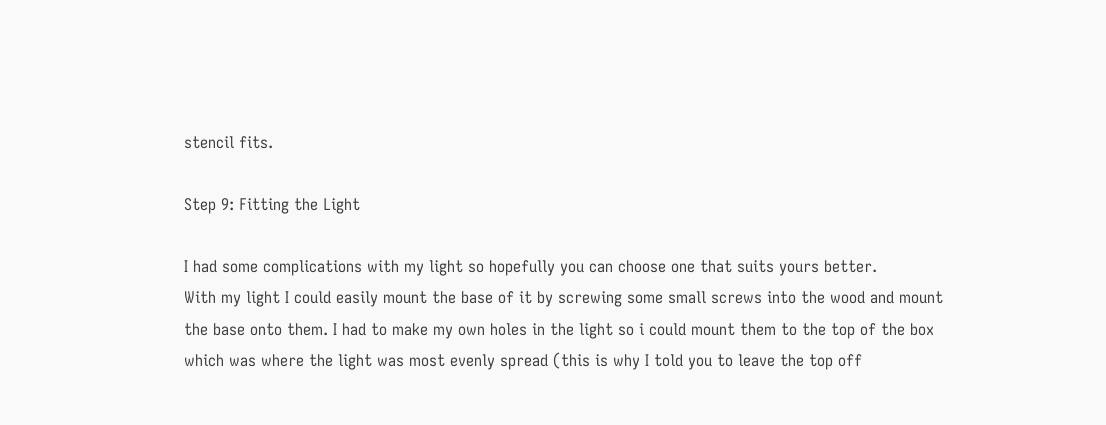stencil fits.

Step 9: Fitting the Light

I had some complications with my light so hopefully you can choose one that suits yours better.
With my light I could easily mount the base of it by screwing some small screws into the wood and mount the base onto them. I had to make my own holes in the light so i could mount them to the top of the box which was where the light was most evenly spread (this is why I told you to leave the top off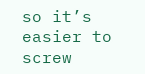so it’s easier to screw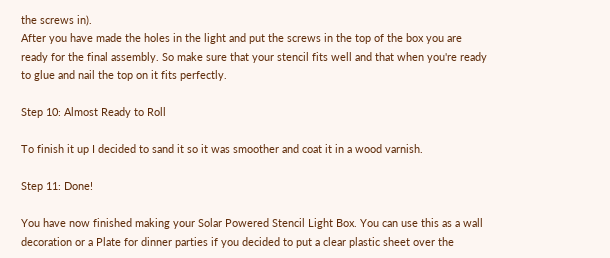the screws in).
After you have made the holes in the light and put the screws in the top of the box you are ready for the final assembly. So make sure that your stencil fits well and that when you're ready to glue and nail the top on it fits perfectly.

Step 10: Almost Ready to Roll

To finish it up I decided to sand it so it was smoother and coat it in a wood varnish.

Step 11: Done!

You have now finished making your Solar Powered Stencil Light Box. You can use this as a wall decoration or a Plate for dinner parties if you decided to put a clear plastic sheet over the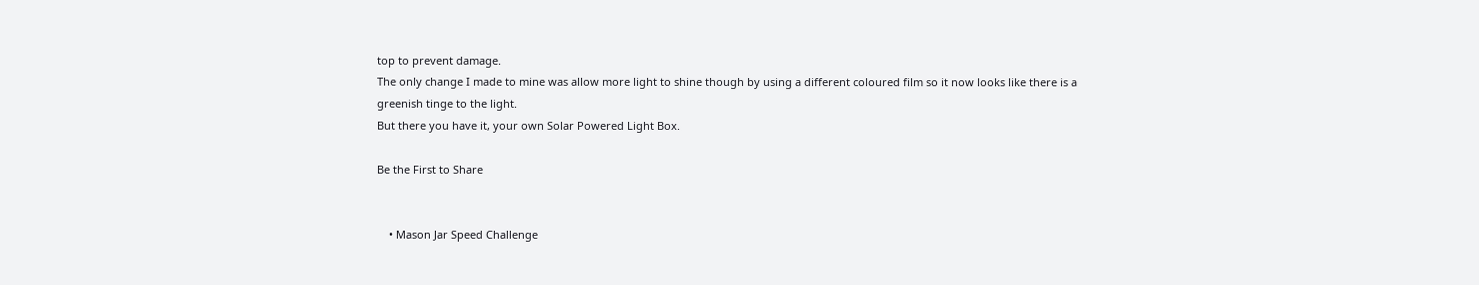top to prevent damage.
The only change I made to mine was allow more light to shine though by using a different coloured film so it now looks like there is a greenish tinge to the light.
But there you have it, your own Solar Powered Light Box.

Be the First to Share


    • Mason Jar Speed Challenge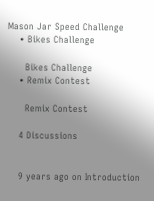Mason Jar Speed Challenge
    • Bikes Challenge

      Bikes Challenge
    • Remix Contest

      Remix Contest

    4 Discussions


    9 years ago on Introduction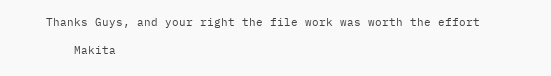Thanks Guys, and your right the file work was worth the effort

    Makita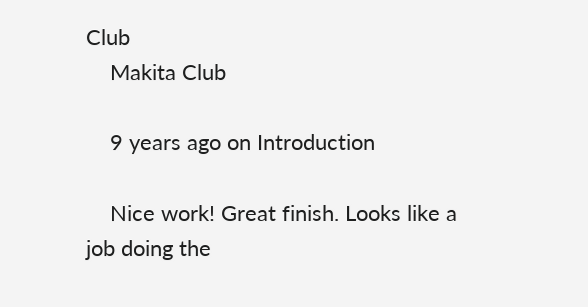Club
    Makita Club

    9 years ago on Introduction

    Nice work! Great finish. Looks like a job doing the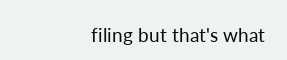filing but that's what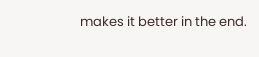makes it better in the end.